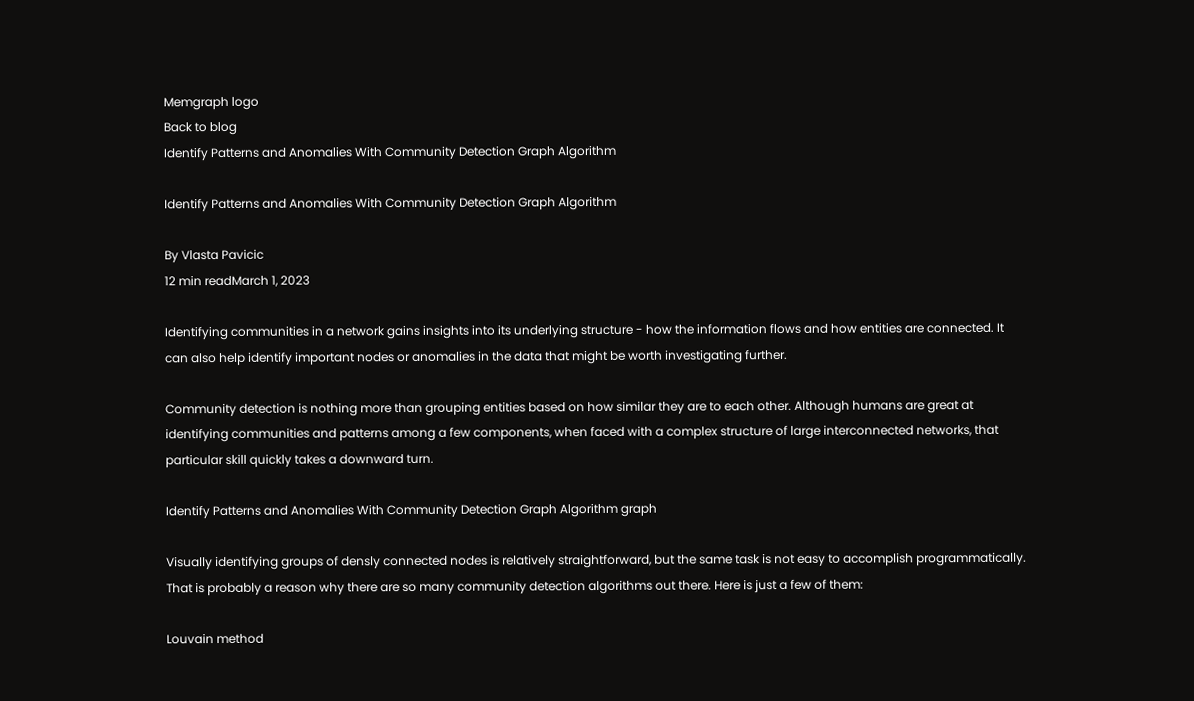Memgraph logo
Back to blog
Identify Patterns and Anomalies With Community Detection Graph Algorithm

Identify Patterns and Anomalies With Community Detection Graph Algorithm

By Vlasta Pavicic
12 min readMarch 1, 2023

Identifying communities in a network gains insights into its underlying structure - how the information flows and how entities are connected. It can also help identify important nodes or anomalies in the data that might be worth investigating further.

Community detection is nothing more than grouping entities based on how similar they are to each other. Although humans are great at identifying communities and patterns among a few components, when faced with a complex structure of large interconnected networks, that particular skill quickly takes a downward turn.

Identify Patterns and Anomalies With Community Detection Graph Algorithm graph

Visually identifying groups of densly connected nodes is relatively straightforward, but the same task is not easy to accomplish programmatically. That is probably a reason why there are so many community detection algorithms out there. Here is just a few of them:

Louvain method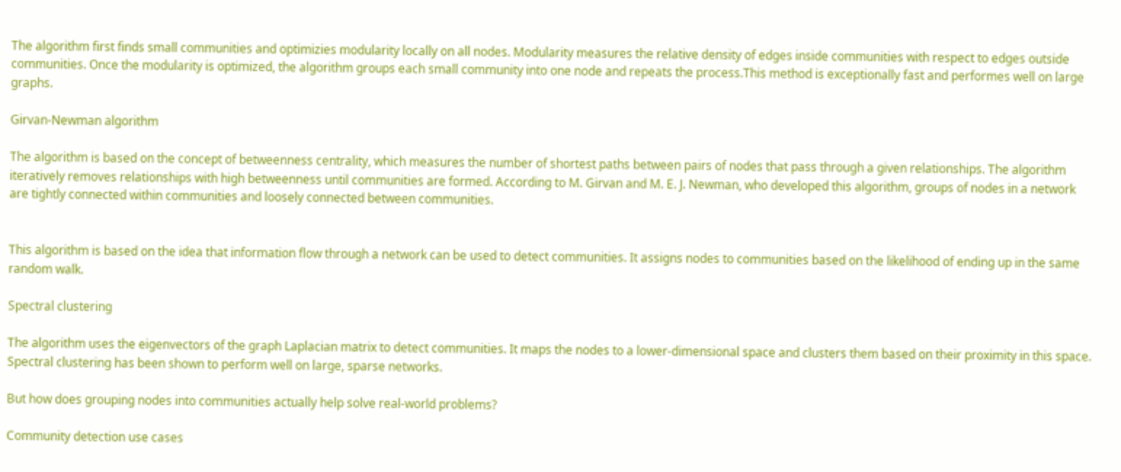The algorithm first finds small communities and optimizies modularity locally on all nodes. Modularity measures the relative density of edges inside communities with respect to edges outside communities. Once the modularity is optimized, the algorithm groups each small community into one node and repeats the process.This method is exceptionally fast and performes well on large graphs.

Girvan-Newman algorithm

The algorithm is based on the concept of betweenness centrality, which measures the number of shortest paths between pairs of nodes that pass through a given relationships. The algorithm iteratively removes relationships with high betweenness until communities are formed. According to M. Girvan and M. E. J. Newman, who developed this algorithm, groups of nodes in a network are tightly connected within communities and loosely connected between communities.


This algorithm is based on the idea that information flow through a network can be used to detect communities. It assigns nodes to communities based on the likelihood of ending up in the same random walk.

Spectral clustering

The algorithm uses the eigenvectors of the graph Laplacian matrix to detect communities. It maps the nodes to a lower-dimensional space and clusters them based on their proximity in this space. Spectral clustering has been shown to perform well on large, sparse networks.

But how does grouping nodes into communities actually help solve real-world problems?

Community detection use cases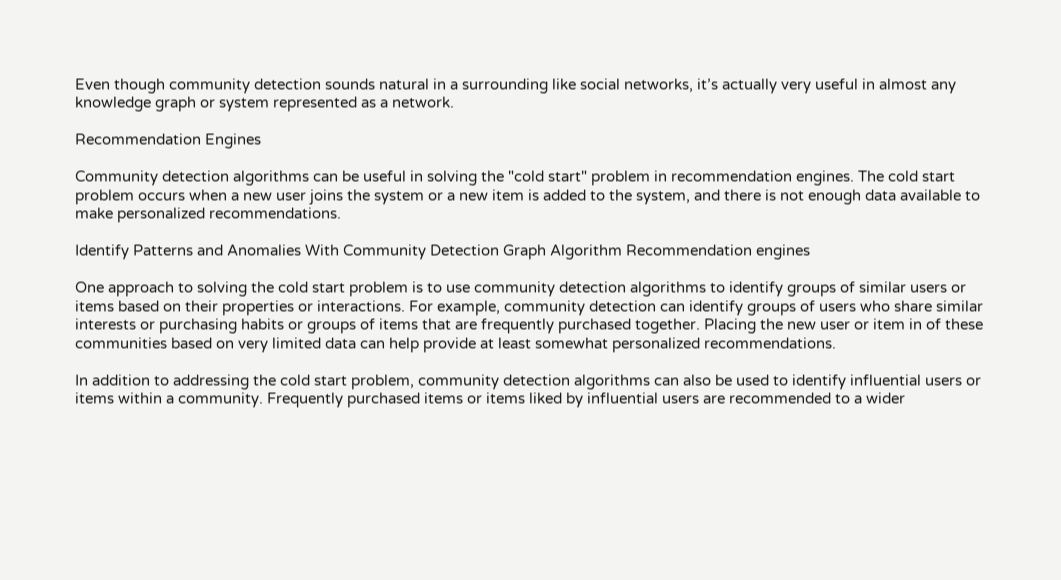Even though community detection sounds natural in a surrounding like social networks, it’s actually very useful in almost any knowledge graph or system represented as a network.

Recommendation Engines

Community detection algorithms can be useful in solving the "cold start" problem in recommendation engines. The cold start problem occurs when a new user joins the system or a new item is added to the system, and there is not enough data available to make personalized recommendations.

Identify Patterns and Anomalies With Community Detection Graph Algorithm Recommendation engines

One approach to solving the cold start problem is to use community detection algorithms to identify groups of similar users or items based on their properties or interactions. For example, community detection can identify groups of users who share similar interests or purchasing habits or groups of items that are frequently purchased together. Placing the new user or item in of these communities based on very limited data can help provide at least somewhat personalized recommendations.

In addition to addressing the cold start problem, community detection algorithms can also be used to identify influential users or items within a community. Frequently purchased items or items liked by influential users are recommended to a wider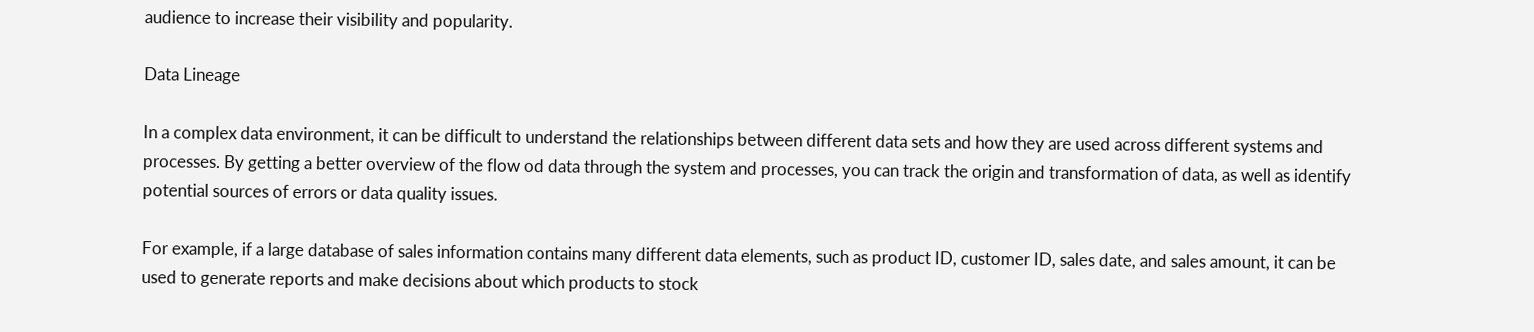audience to increase their visibility and popularity.

Data Lineage

In a complex data environment, it can be difficult to understand the relationships between different data sets and how they are used across different systems and processes. By getting a better overview of the flow od data through the system and processes, you can track the origin and transformation of data, as well as identify potential sources of errors or data quality issues.

For example, if a large database of sales information contains many different data elements, such as product ID, customer ID, sales date, and sales amount, it can be used to generate reports and make decisions about which products to stock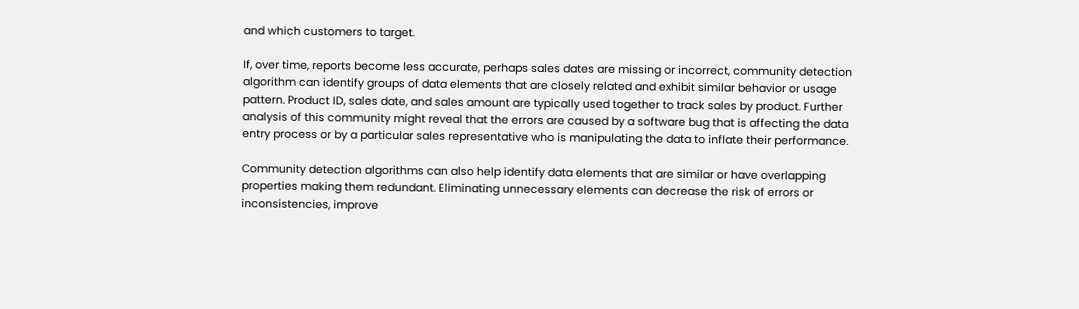and which customers to target.

If, over time, reports become less accurate, perhaps sales dates are missing or incorrect, community detection algorithm can identify groups of data elements that are closely related and exhibit similar behavior or usage pattern. Product ID, sales date, and sales amount are typically used together to track sales by product. Further analysis of this community might reveal that the errors are caused by a software bug that is affecting the data entry process or by a particular sales representative who is manipulating the data to inflate their performance.

Community detection algorithms can also help identify data elements that are similar or have overlapping properties making them redundant. Eliminating unnecessary elements can decrease the risk of errors or inconsistencies, improve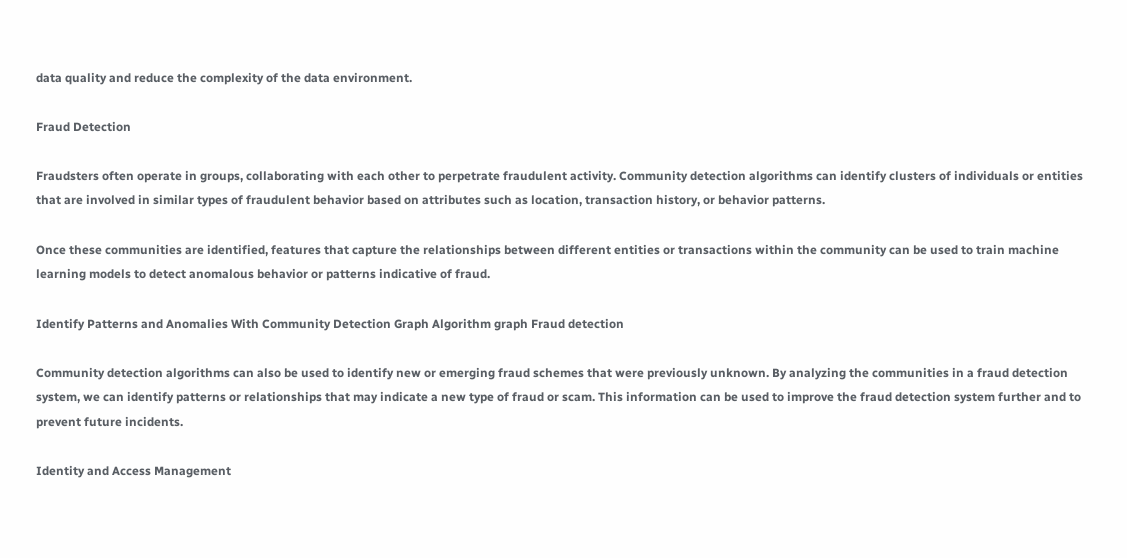data quality and reduce the complexity of the data environment.

Fraud Detection

Fraudsters often operate in groups, collaborating with each other to perpetrate fraudulent activity. Community detection algorithms can identify clusters of individuals or entities that are involved in similar types of fraudulent behavior based on attributes such as location, transaction history, or behavior patterns.

Once these communities are identified, features that capture the relationships between different entities or transactions within the community can be used to train machine learning models to detect anomalous behavior or patterns indicative of fraud.

Identify Patterns and Anomalies With Community Detection Graph Algorithm graph Fraud detection

Community detection algorithms can also be used to identify new or emerging fraud schemes that were previously unknown. By analyzing the communities in a fraud detection system, we can identify patterns or relationships that may indicate a new type of fraud or scam. This information can be used to improve the fraud detection system further and to prevent future incidents.

Identity and Access Management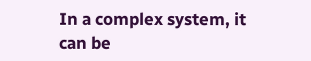In a complex system, it can be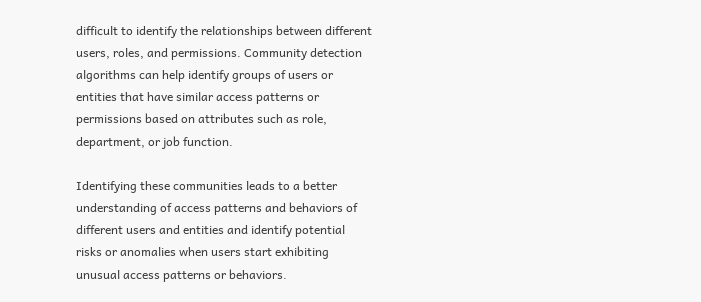difficult to identify the relationships between different users, roles, and permissions. Community detection algorithms can help identify groups of users or entities that have similar access patterns or permissions based on attributes such as role, department, or job function.

Identifying these communities leads to a better understanding of access patterns and behaviors of different users and entities and identify potential risks or anomalies when users start exhibiting unusual access patterns or behaviors.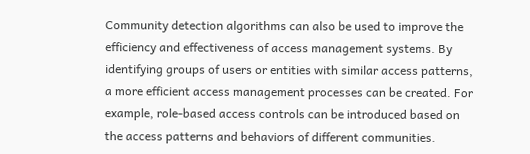Community detection algorithms can also be used to improve the efficiency and effectiveness of access management systems. By identifying groups of users or entities with similar access patterns, a more efficient access management processes can be created. For example, role-based access controls can be introduced based on the access patterns and behaviors of different communities.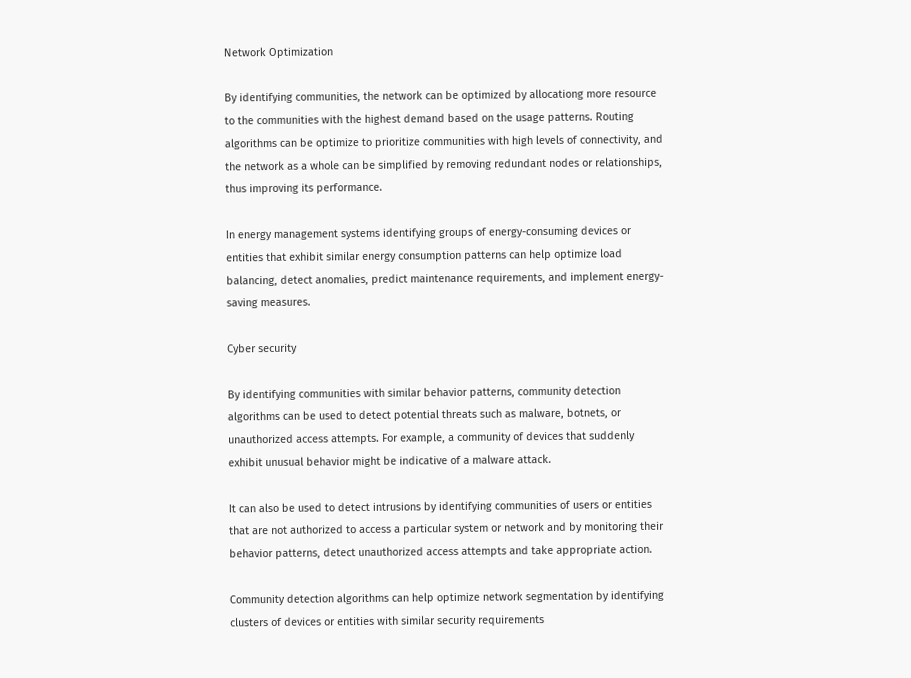Network Optimization

By identifying communities, the network can be optimized by allocationg more resource to the communities with the highest demand based on the usage patterns. Routing algorithms can be optimize to prioritize communities with high levels of connectivity, and the network as a whole can be simplified by removing redundant nodes or relationships, thus improving its performance.

In energy management systems identifying groups of energy-consuming devices or entities that exhibit similar energy consumption patterns can help optimize load balancing, detect anomalies, predict maintenance requirements, and implement energy-saving measures.

Cyber security

By identifying communities with similar behavior patterns, community detection algorithms can be used to detect potential threats such as malware, botnets, or unauthorized access attempts. For example, a community of devices that suddenly exhibit unusual behavior might be indicative of a malware attack.

It can also be used to detect intrusions by identifying communities of users or entities that are not authorized to access a particular system or network and by monitoring their behavior patterns, detect unauthorized access attempts and take appropriate action.

Community detection algorithms can help optimize network segmentation by identifying clusters of devices or entities with similar security requirements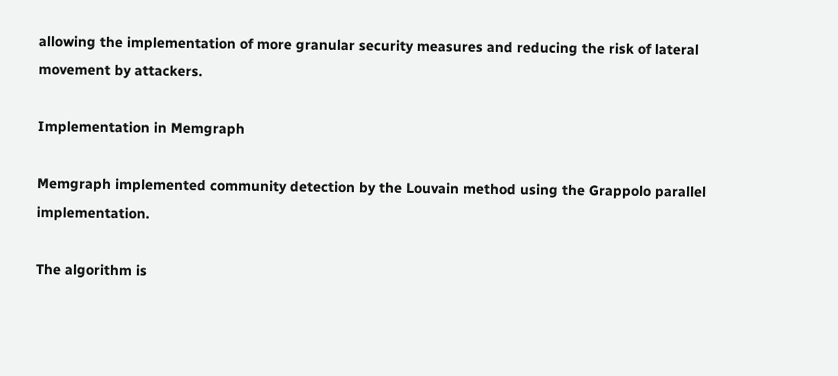allowing the implementation of more granular security measures and reducing the risk of lateral movement by attackers.

Implementation in Memgraph

Memgraph implemented community detection by the Louvain method using the Grappolo parallel implementation.

The algorithm is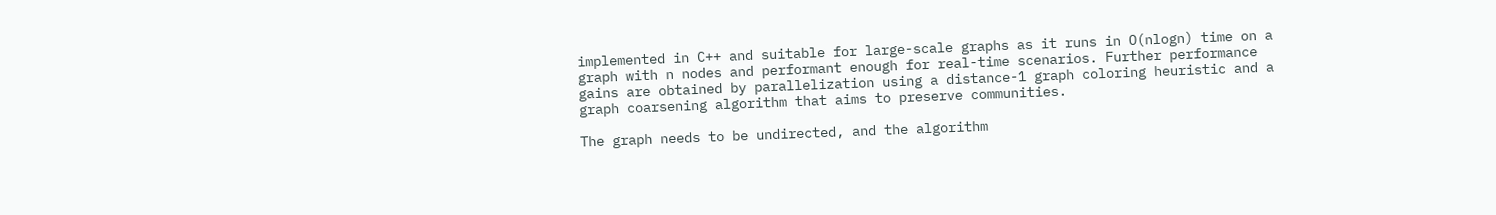implemented in C++ and suitable for large-scale graphs as it runs in O(nlogn) time on a graph with n nodes and performant enough for real-time scenarios. Further performance gains are obtained by parallelization using a distance-1 graph coloring heuristic and a graph coarsening algorithm that aims to preserve communities.

The graph needs to be undirected, and the algorithm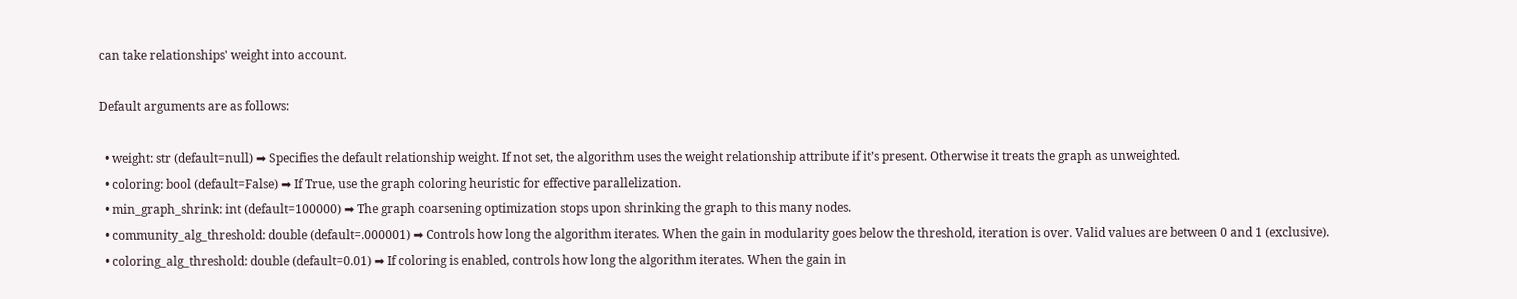can take relationships' weight into account.

Default arguments are as follows:

  • weight: str (default=null) ➡ Specifies the default relationship weight. If not set, the algorithm uses the weight relationship attribute if it’s present. Otherwise it treats the graph as unweighted.
  • coloring: bool (default=False) ➡ If True, use the graph coloring heuristic for effective parallelization.
  • min_graph_shrink: int (default=100000) ➡ The graph coarsening optimization stops upon shrinking the graph to this many nodes.
  • community_alg_threshold: double (default=.000001) ➡ Controls how long the algorithm iterates. When the gain in modularity goes below the threshold, iteration is over. Valid values are between 0 and 1 (exclusive).
  • coloring_alg_threshold: double (default=0.01) ➡ If coloring is enabled, controls how long the algorithm iterates. When the gain in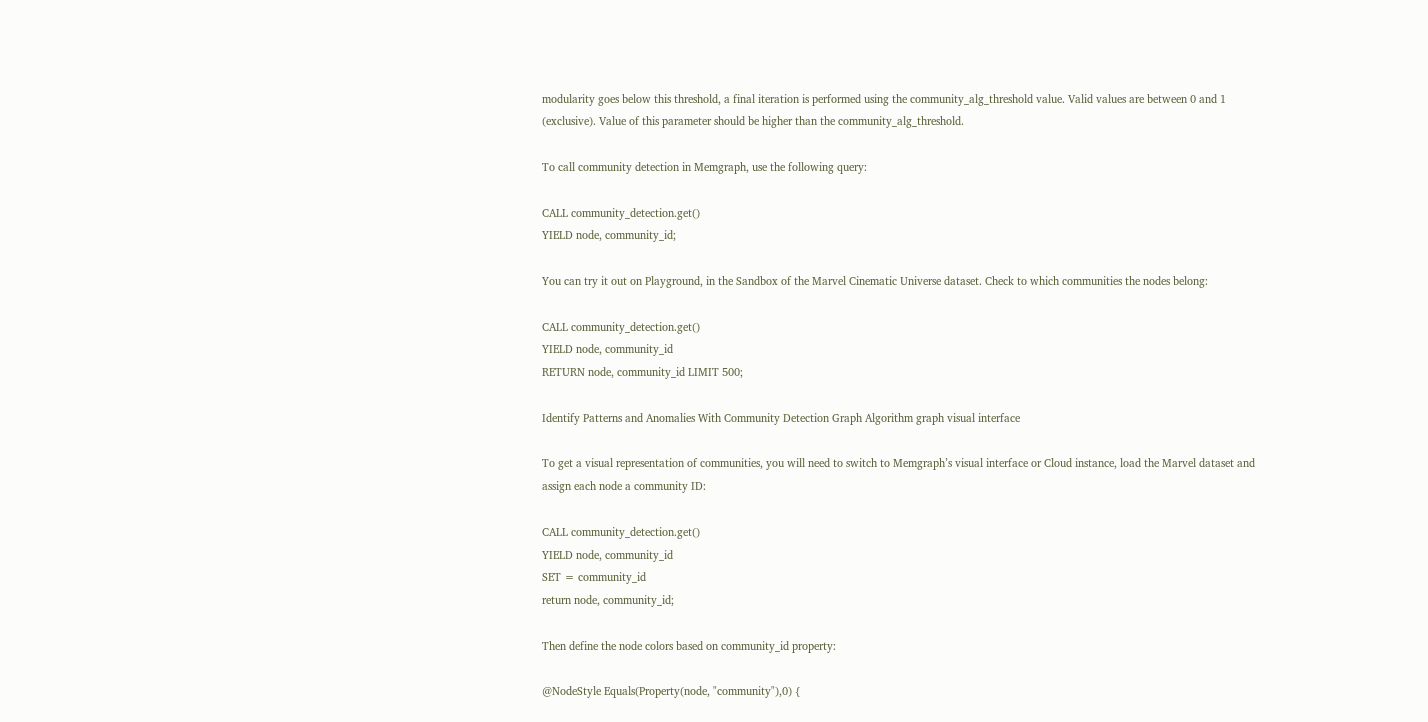modularity goes below this threshold, a final iteration is performed using the community_alg_threshold value. Valid values are between 0 and 1 (exclusive). Value of this parameter should be higher than the community_alg_threshold.

To call community detection in Memgraph, use the following query:

CALL community_detection.get()
YIELD node, community_id;

You can try it out on Playground, in the Sandbox of the Marvel Cinematic Universe dataset. Check to which communities the nodes belong:

CALL community_detection.get()
YIELD node, community_id
RETURN node, community_id LIMIT 500;

Identify Patterns and Anomalies With Community Detection Graph Algorithm graph visual interface

To get a visual representation of communities, you will need to switch to Memgraph’s visual interface or Cloud instance, load the Marvel dataset and assign each node a community ID:

CALL community_detection.get()
YIELD node, community_id
SET = community_id
return node, community_id;

Then define the node colors based on community_id property:

@NodeStyle Equals(Property(node, "community"),0) {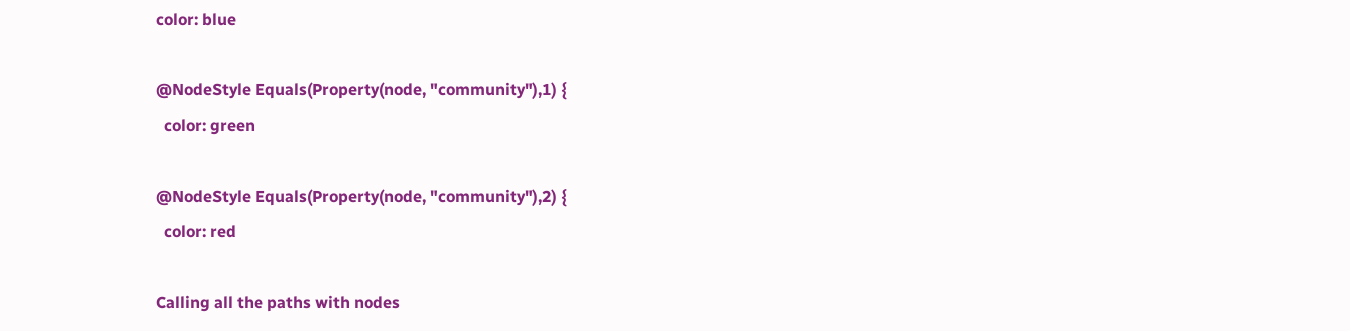color: blue

@NodeStyle Equals(Property(node, "community"),1) {
  color: green

@NodeStyle Equals(Property(node, "community"),2) {
  color: red

Calling all the paths with nodes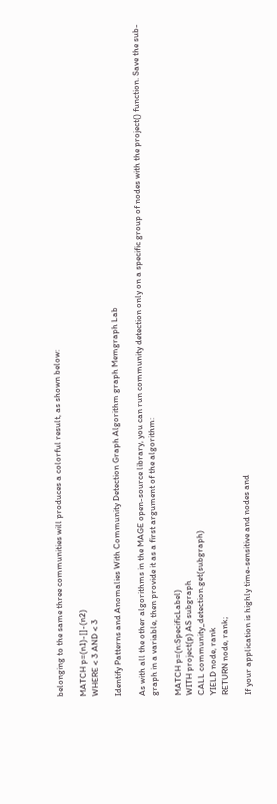belonging to the same three communities will produces a colorful result, as shown below:

MATCH p=(n1)-[]-(n2)
WHERE < 3 AND < 3

Identify Patterns and Anomalies With Community Detection Graph Algorithm graph Memgraph Lab

As with all the other algorithms in the MAGE open-source library, you can run community detection only on a specific group of nodes with the project() function. Save the sub-graph in a variable, then provide it as a first argument of the algorithm:

MATCH p=(n:SpecificLabel)
WITH project(p) AS subgraph
CALL community_detection.get(subgraph)
YIELD node, rank
RETURN node, rank;

If your application is highly time-sensitive and nodes and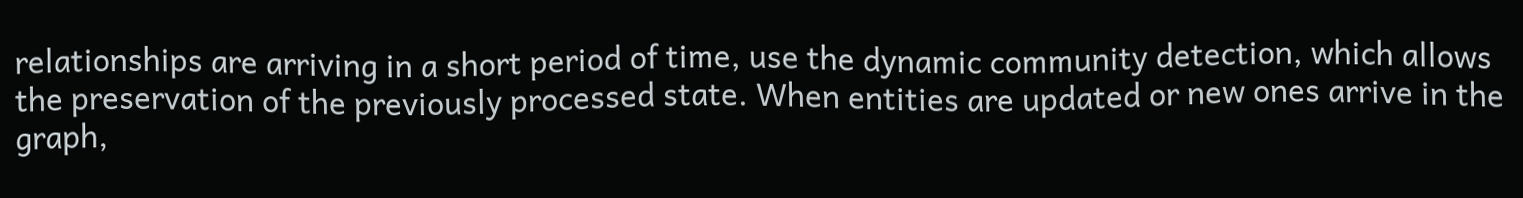relationships are arriving in a short period of time, use the dynamic community detection, which allows the preservation of the previously processed state. When entities are updated or new ones arrive in the graph,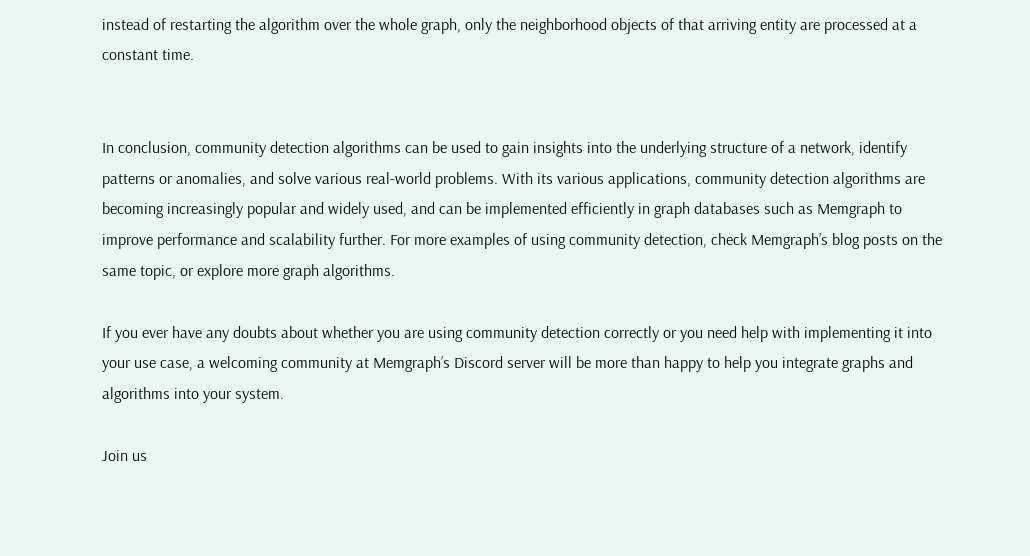instead of restarting the algorithm over the whole graph, only the neighborhood objects of that arriving entity are processed at a constant time.


In conclusion, community detection algorithms can be used to gain insights into the underlying structure of a network, identify patterns or anomalies, and solve various real-world problems. With its various applications, community detection algorithms are becoming increasingly popular and widely used, and can be implemented efficiently in graph databases such as Memgraph to improve performance and scalability further. For more examples of using community detection, check Memgraph’s blog posts on the same topic, or explore more graph algorithms.

If you ever have any doubts about whether you are using community detection correctly or you need help with implementing it into your use case, a welcoming community at Memgraph’s Discord server will be more than happy to help you integrate graphs and algorithms into your system.

Join us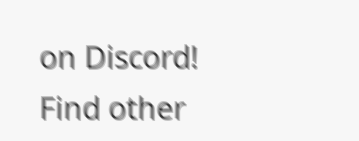on Discord!
Find other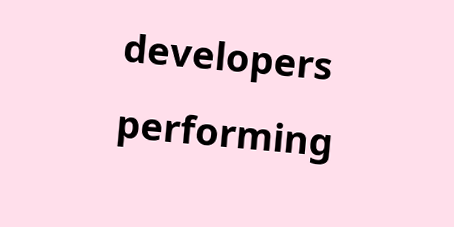developers performing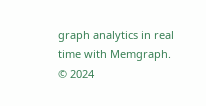graph analytics in real time with Memgraph.
© 2024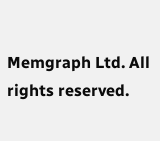Memgraph Ltd. All rights reserved.